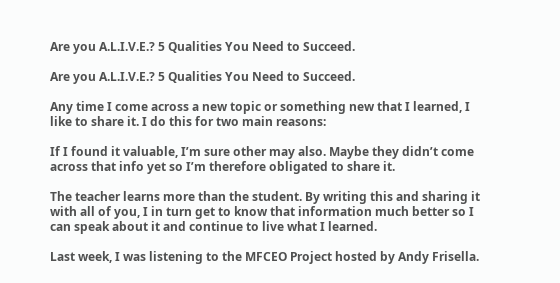Are you A.L.I.V.E.? 5 Qualities You Need to Succeed.

Are you A.L.I.V.E.? 5 Qualities You Need to Succeed.

Any time I come across a new topic or something new that I learned, I like to share it. I do this for two main reasons:

If I found it valuable, I’m sure other may also. Maybe they didn’t come across that info yet so I’m therefore obligated to share it.

The teacher learns more than the student. By writing this and sharing it with all of you, I in turn get to know that information much better so I can speak about it and continue to live what I learned.

Last week, I was listening to the MFCEO Project hosted by Andy Frisella.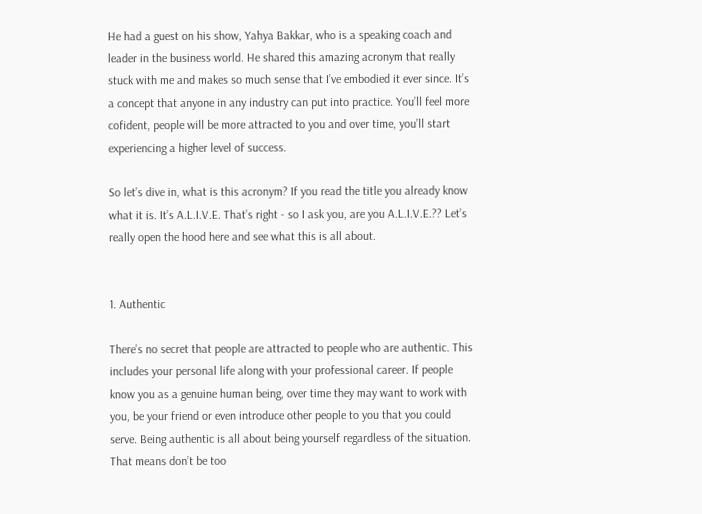He had a guest on his show, Yahya Bakkar, who is a speaking coach and leader in the business world. He shared this amazing acronym that really stuck with me and makes so much sense that I’ve embodied it ever since. It’s a concept that anyone in any industry can put into practice. You’ll feel more cofident, people will be more attracted to you and over time, you’ll start experiencing a higher level of success.

So let’s dive in, what is this acronym? If you read the title you already know what it is. It’s A.L.I.V.E. That’s right - so I ask you, are you A.L.I.V.E.?? Let’s really open the hood here and see what this is all about.


1. Authentic

There’s no secret that people are attracted to people who are authentic. This includes your personal life along with your professional career. If people know you as a genuine human being, over time they may want to work with you, be your friend or even introduce other people to you that you could serve. Being authentic is all about being yourself regardless of the situation. That means don’t be too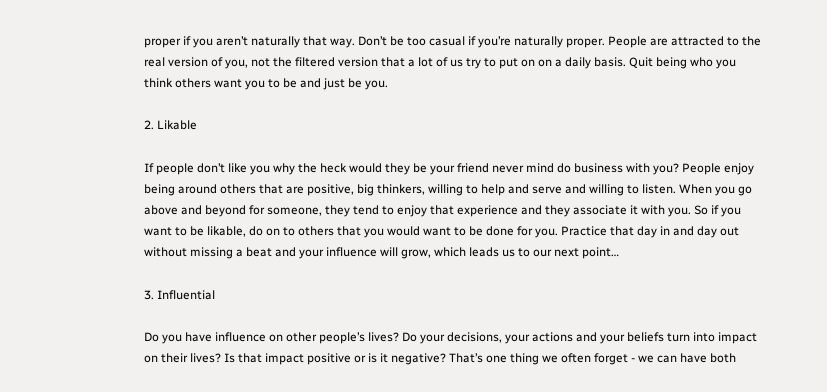proper if you aren’t naturally that way. Don’t be too casual if you’re naturally proper. People are attracted to the real version of you, not the filtered version that a lot of us try to put on on a daily basis. Quit being who you think others want you to be and just be you.

2. Likable

If people don’t like you why the heck would they be your friend never mind do business with you? People enjoy being around others that are positive, big thinkers, willing to help and serve and willing to listen. When you go above and beyond for someone, they tend to enjoy that experience and they associate it with you. So if you want to be likable, do on to others that you would want to be done for you. Practice that day in and day out without missing a beat and your influence will grow, which leads us to our next point…

3. Influential

Do you have influence on other people’s lives? Do your decisions, your actions and your beliefs turn into impact on their lives? Is that impact positive or is it negative? That’s one thing we often forget - we can have both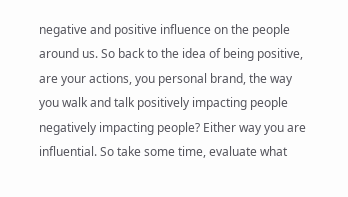negative and positive influence on the people around us. So back to the idea of being positive, are your actions, you personal brand, the way you walk and talk positively impacting people negatively impacting people? Either way you are influential. So take some time, evaluate what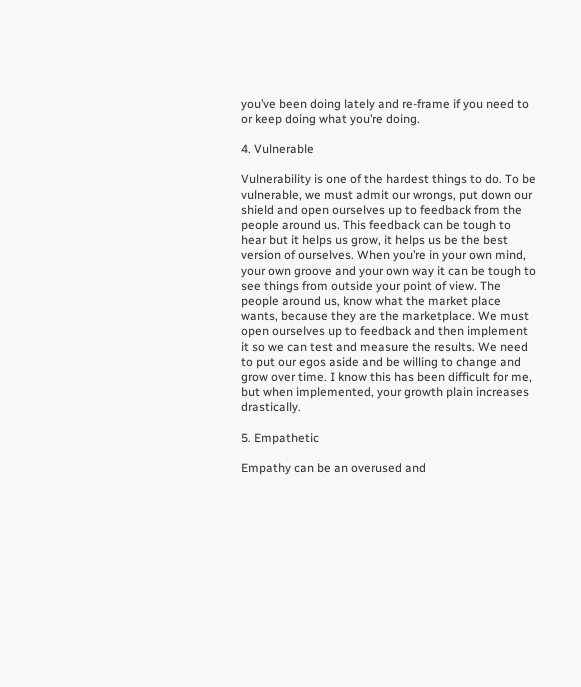you’ve been doing lately and re-frame if you need to or keep doing what you’re doing.

4. Vulnerable

Vulnerability is one of the hardest things to do. To be vulnerable, we must admit our wrongs, put down our shield and open ourselves up to feedback from the people around us. This feedback can be tough to hear but it helps us grow, it helps us be the best version of ourselves. When you’re in your own mind, your own groove and your own way it can be tough to see things from outside your point of view. The people around us, know what the market place wants, because they are the marketplace. We must open ourselves up to feedback and then implement it so we can test and measure the results. We need to put our egos aside and be willing to change and grow over time. I know this has been difficult for me, but when implemented, your growth plain increases drastically.

5. Empathetic

Empathy can be an overused and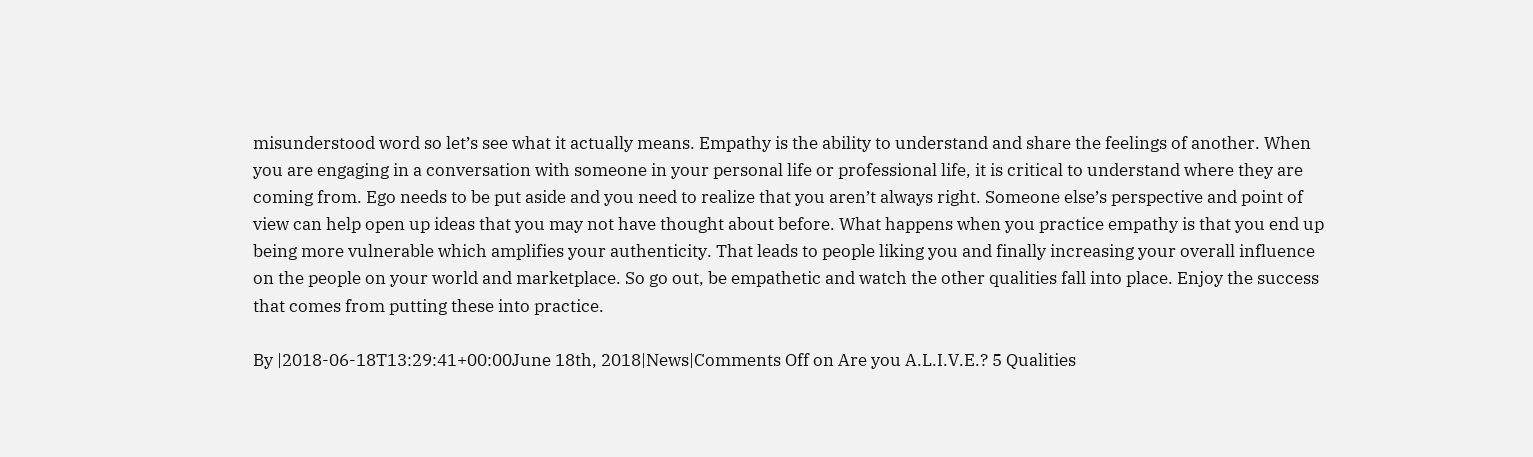misunderstood word so let’s see what it actually means. Empathy is the ability to understand and share the feelings of another. When you are engaging in a conversation with someone in your personal life or professional life, it is critical to understand where they are coming from. Ego needs to be put aside and you need to realize that you aren’t always right. Someone else’s perspective and point of view can help open up ideas that you may not have thought about before. What happens when you practice empathy is that you end up being more vulnerable which amplifies your authenticity. That leads to people liking you and finally increasing your overall influence on the people on your world and marketplace. So go out, be empathetic and watch the other qualities fall into place. Enjoy the success that comes from putting these into practice.

By |2018-06-18T13:29:41+00:00June 18th, 2018|News|Comments Off on Are you A.L.I.V.E.? 5 Qualities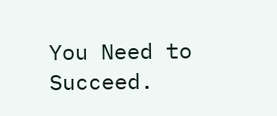You Need to Succeed.